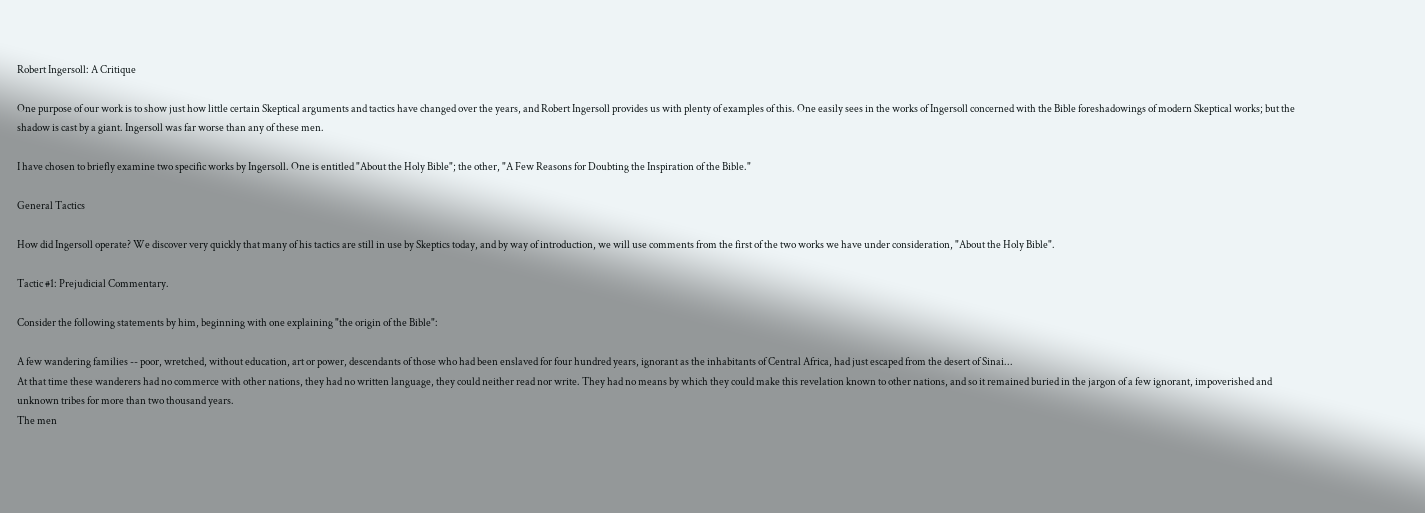Robert Ingersoll: A Critique

One purpose of our work is to show just how little certain Skeptical arguments and tactics have changed over the years, and Robert Ingersoll provides us with plenty of examples of this. One easily sees in the works of Ingersoll concerned with the Bible foreshadowings of modern Skeptical works; but the shadow is cast by a giant. Ingersoll was far worse than any of these men.

I have chosen to briefly examine two specific works by Ingersoll. One is entitled "About the Holy Bible"; the other, "A Few Reasons for Doubting the Inspiration of the Bible."

General Tactics

How did Ingersoll operate? We discover very quickly that many of his tactics are still in use by Skeptics today, and by way of introduction, we will use comments from the first of the two works we have under consideration, "About the Holy Bible".

Tactic #1: Prejudicial Commentary.

Consider the following statements by him, beginning with one explaining "the origin of the Bible":

A few wandering families -- poor, wretched, without education, art or power, descendants of those who had been enslaved for four hundred years, ignorant as the inhabitants of Central Africa, had just escaped from the desert of Sinai...
At that time these wanderers had no commerce with other nations, they had no written language, they could neither read nor write. They had no means by which they could make this revelation known to other nations, and so it remained buried in the jargon of a few ignorant, impoverished and unknown tribes for more than two thousand years.
The men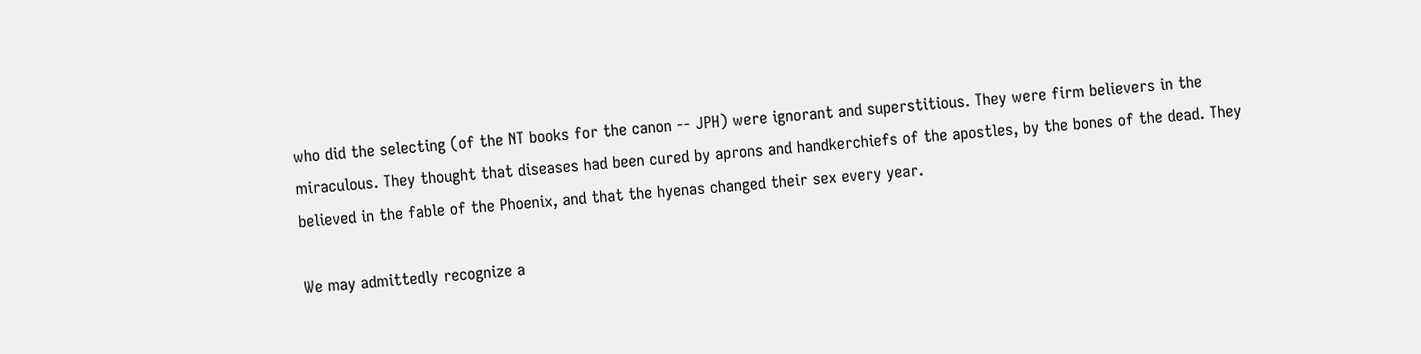who did the selecting (of the NT books for the canon -- JPH) were ignorant and superstitious. They were firm believers in the miraculous. They thought that diseases had been cured by aprons and handkerchiefs of the apostles, by the bones of the dead. They believed in the fable of the Phoenix, and that the hyenas changed their sex every year.

We may admittedly recognize a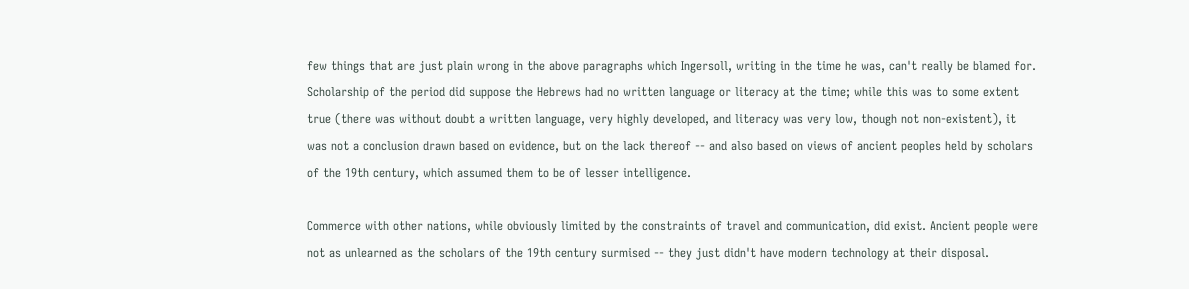few things that are just plain wrong in the above paragraphs which Ingersoll, writing in the time he was, can't really be blamed for. Scholarship of the period did suppose the Hebrews had no written language or literacy at the time; while this was to some extent true (there was without doubt a written language, very highly developed, and literacy was very low, though not non-existent), it was not a conclusion drawn based on evidence, but on the lack thereof -- and also based on views of ancient peoples held by scholars of the 19th century, which assumed them to be of lesser intelligence.

Commerce with other nations, while obviously limited by the constraints of travel and communication, did exist. Ancient people were not as unlearned as the scholars of the 19th century surmised -- they just didn't have modern technology at their disposal.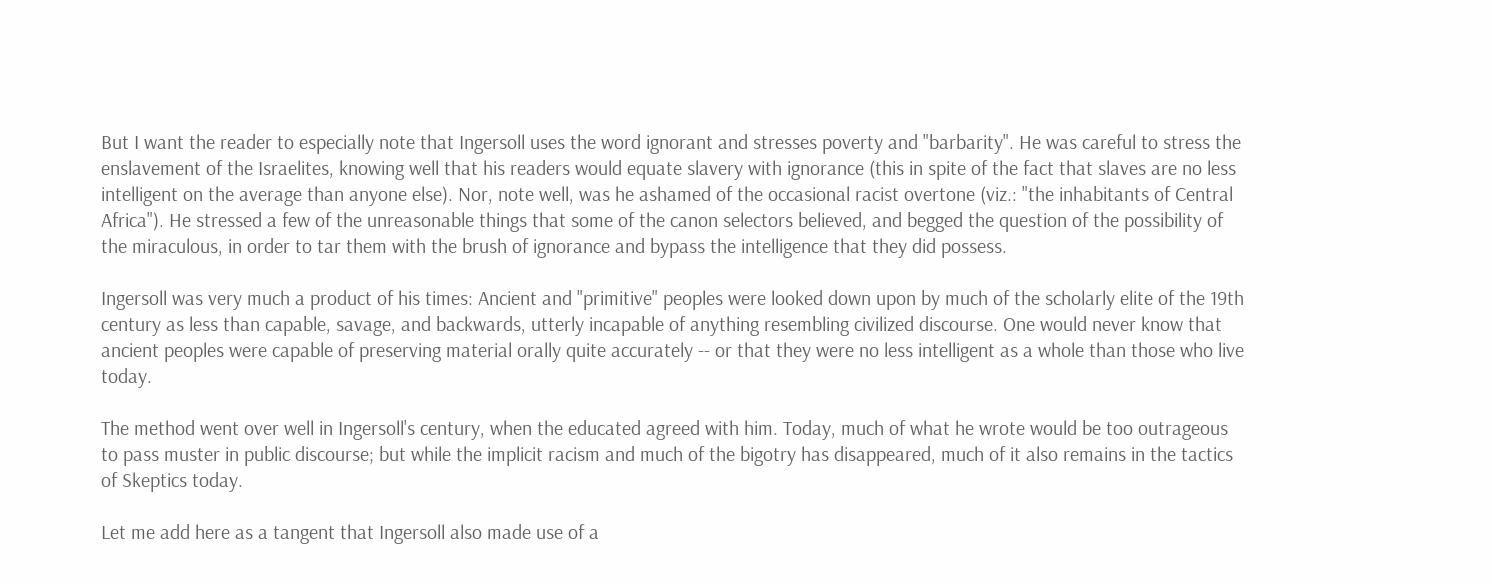But I want the reader to especially note that Ingersoll uses the word ignorant and stresses poverty and "barbarity". He was careful to stress the enslavement of the Israelites, knowing well that his readers would equate slavery with ignorance (this in spite of the fact that slaves are no less intelligent on the average than anyone else). Nor, note well, was he ashamed of the occasional racist overtone (viz.: "the inhabitants of Central Africa"). He stressed a few of the unreasonable things that some of the canon selectors believed, and begged the question of the possibility of the miraculous, in order to tar them with the brush of ignorance and bypass the intelligence that they did possess.

Ingersoll was very much a product of his times: Ancient and "primitive" peoples were looked down upon by much of the scholarly elite of the 19th century as less than capable, savage, and backwards, utterly incapable of anything resembling civilized discourse. One would never know that ancient peoples were capable of preserving material orally quite accurately -- or that they were no less intelligent as a whole than those who live today.

The method went over well in Ingersoll's century, when the educated agreed with him. Today, much of what he wrote would be too outrageous to pass muster in public discourse; but while the implicit racism and much of the bigotry has disappeared, much of it also remains in the tactics of Skeptics today.

Let me add here as a tangent that Ingersoll also made use of a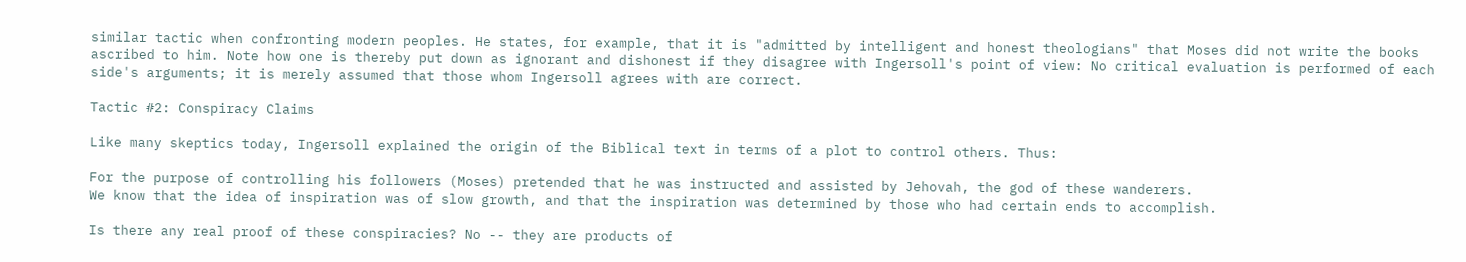similar tactic when confronting modern peoples. He states, for example, that it is "admitted by intelligent and honest theologians" that Moses did not write the books ascribed to him. Note how one is thereby put down as ignorant and dishonest if they disagree with Ingersoll's point of view: No critical evaluation is performed of each side's arguments; it is merely assumed that those whom Ingersoll agrees with are correct.

Tactic #2: Conspiracy Claims

Like many skeptics today, Ingersoll explained the origin of the Biblical text in terms of a plot to control others. Thus:

For the purpose of controlling his followers (Moses) pretended that he was instructed and assisted by Jehovah, the god of these wanderers.
We know that the idea of inspiration was of slow growth, and that the inspiration was determined by those who had certain ends to accomplish.

Is there any real proof of these conspiracies? No -- they are products of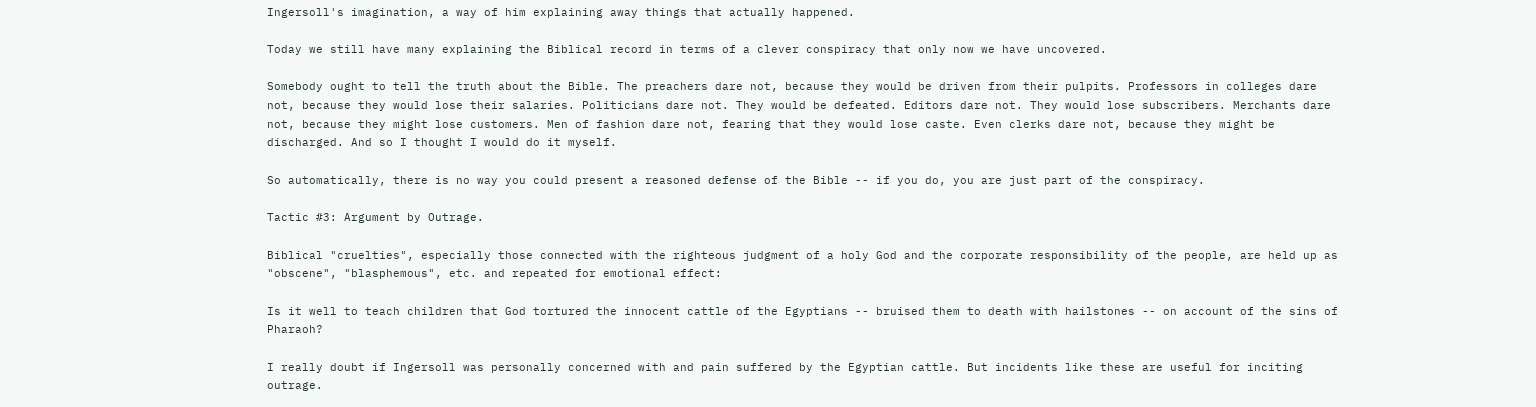Ingersoll's imagination, a way of him explaining away things that actually happened.

Today we still have many explaining the Biblical record in terms of a clever conspiracy that only now we have uncovered.

Somebody ought to tell the truth about the Bible. The preachers dare not, because they would be driven from their pulpits. Professors in colleges dare not, because they would lose their salaries. Politicians dare not. They would be defeated. Editors dare not. They would lose subscribers. Merchants dare not, because they might lose customers. Men of fashion dare not, fearing that they would lose caste. Even clerks dare not, because they might be discharged. And so I thought I would do it myself.

So automatically, there is no way you could present a reasoned defense of the Bible -- if you do, you are just part of the conspiracy.

Tactic #3: Argument by Outrage.

Biblical "cruelties", especially those connected with the righteous judgment of a holy God and the corporate responsibility of the people, are held up as "obscene", "blasphemous", etc. and repeated for emotional effect:

Is it well to teach children that God tortured the innocent cattle of the Egyptians -- bruised them to death with hailstones -- on account of the sins of Pharaoh?

I really doubt if Ingersoll was personally concerned with and pain suffered by the Egyptian cattle. But incidents like these are useful for inciting outrage.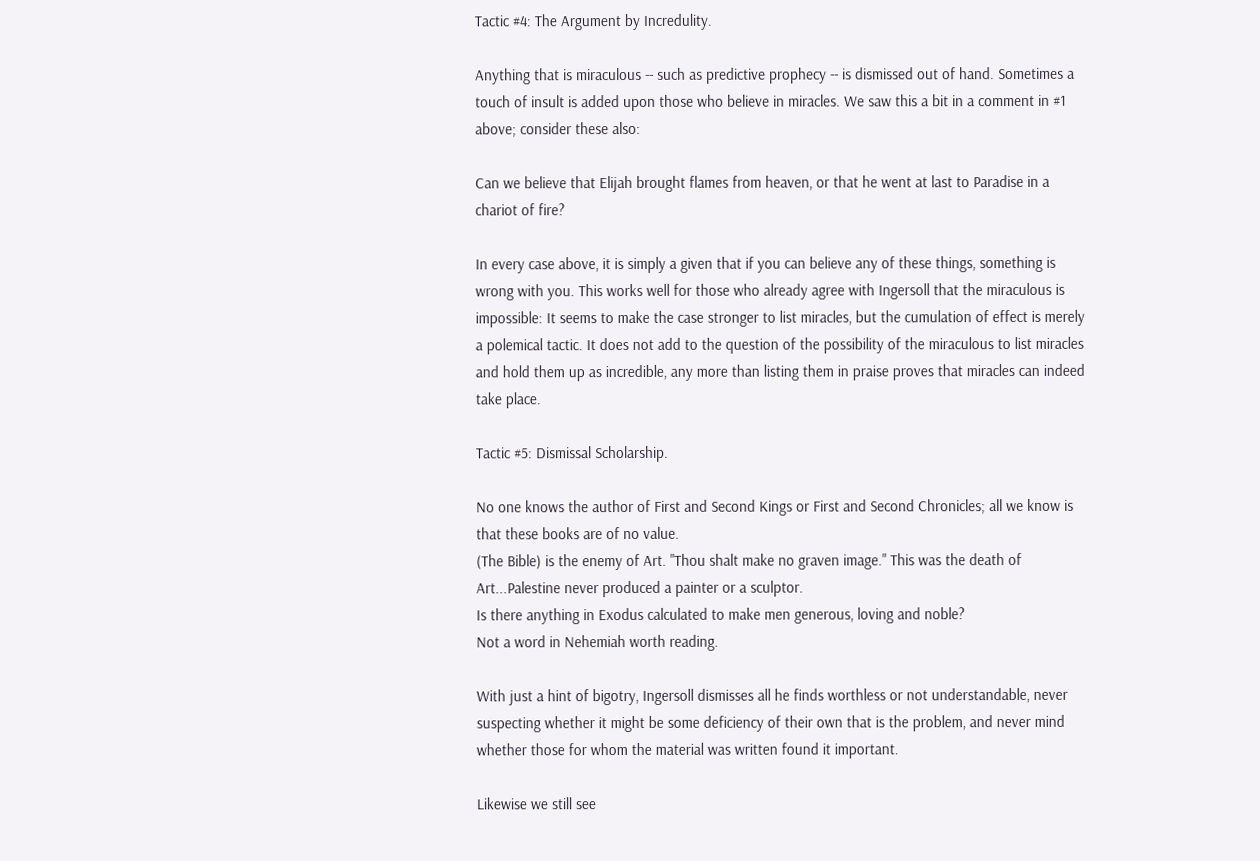Tactic #4: The Argument by Incredulity.

Anything that is miraculous -- such as predictive prophecy -- is dismissed out of hand. Sometimes a touch of insult is added upon those who believe in miracles. We saw this a bit in a comment in #1 above; consider these also:

Can we believe that Elijah brought flames from heaven, or that he went at last to Paradise in a chariot of fire?

In every case above, it is simply a given that if you can believe any of these things, something is wrong with you. This works well for those who already agree with Ingersoll that the miraculous is impossible: It seems to make the case stronger to list miracles, but the cumulation of effect is merely a polemical tactic. It does not add to the question of the possibility of the miraculous to list miracles and hold them up as incredible, any more than listing them in praise proves that miracles can indeed take place.

Tactic #5: Dismissal Scholarship.

No one knows the author of First and Second Kings or First and Second Chronicles; all we know is that these books are of no value.
(The Bible) is the enemy of Art. "Thou shalt make no graven image." This was the death of Art...Palestine never produced a painter or a sculptor.
Is there anything in Exodus calculated to make men generous, loving and noble?
Not a word in Nehemiah worth reading.

With just a hint of bigotry, Ingersoll dismisses all he finds worthless or not understandable, never suspecting whether it might be some deficiency of their own that is the problem, and never mind whether those for whom the material was written found it important.

Likewise we still see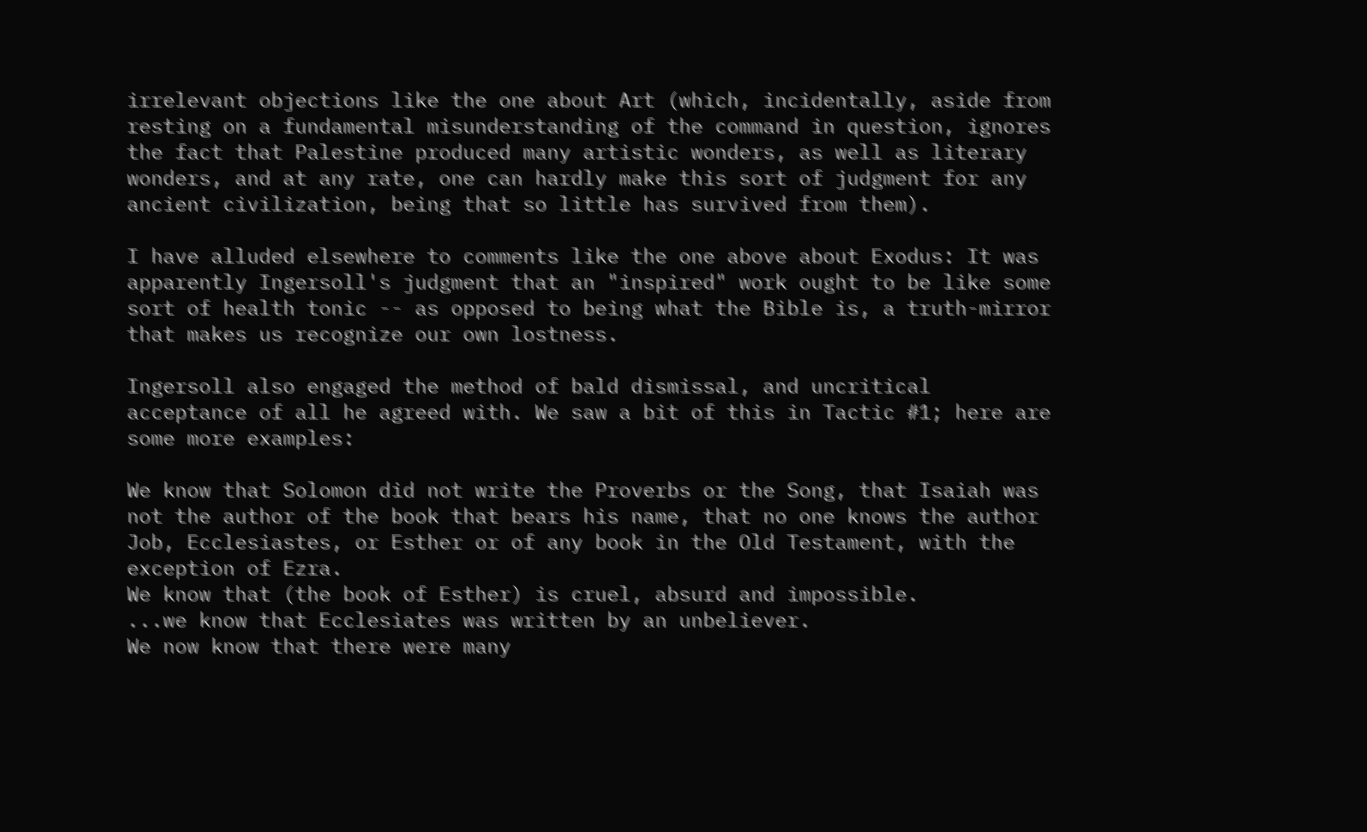irrelevant objections like the one about Art (which, incidentally, aside from resting on a fundamental misunderstanding of the command in question, ignores the fact that Palestine produced many artistic wonders, as well as literary wonders, and at any rate, one can hardly make this sort of judgment for any ancient civilization, being that so little has survived from them).

I have alluded elsewhere to comments like the one above about Exodus: It was apparently Ingersoll's judgment that an "inspired" work ought to be like some sort of health tonic -- as opposed to being what the Bible is, a truth-mirror that makes us recognize our own lostness.

Ingersoll also engaged the method of bald dismissal, and uncritical acceptance of all he agreed with. We saw a bit of this in Tactic #1; here are some more examples:

We know that Solomon did not write the Proverbs or the Song, that Isaiah was not the author of the book that bears his name, that no one knows the author Job, Ecclesiastes, or Esther or of any book in the Old Testament, with the exception of Ezra.
We know that (the book of Esther) is cruel, absurd and impossible.
...we know that Ecclesiates was written by an unbeliever.
We now know that there were many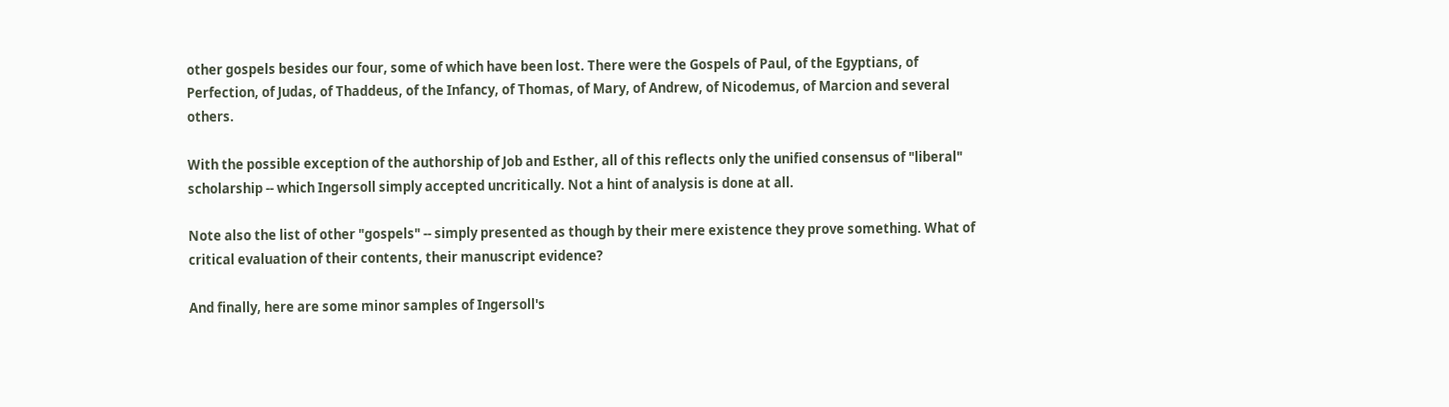other gospels besides our four, some of which have been lost. There were the Gospels of Paul, of the Egyptians, of Perfection, of Judas, of Thaddeus, of the Infancy, of Thomas, of Mary, of Andrew, of Nicodemus, of Marcion and several others.

With the possible exception of the authorship of Job and Esther, all of this reflects only the unified consensus of "liberal" scholarship -- which Ingersoll simply accepted uncritically. Not a hint of analysis is done at all.

Note also the list of other "gospels" -- simply presented as though by their mere existence they prove something. What of critical evaluation of their contents, their manuscript evidence?

And finally, here are some minor samples of Ingersoll's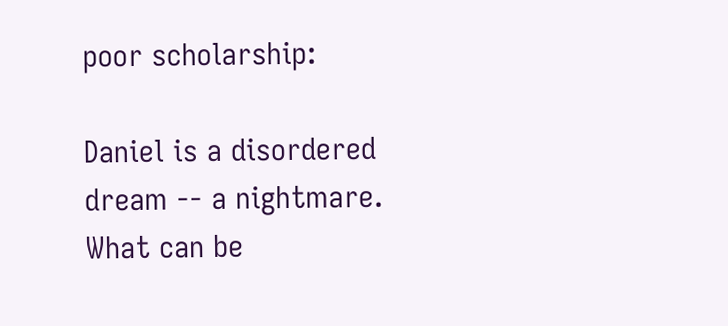poor scholarship:

Daniel is a disordered dream -- a nightmare. What can be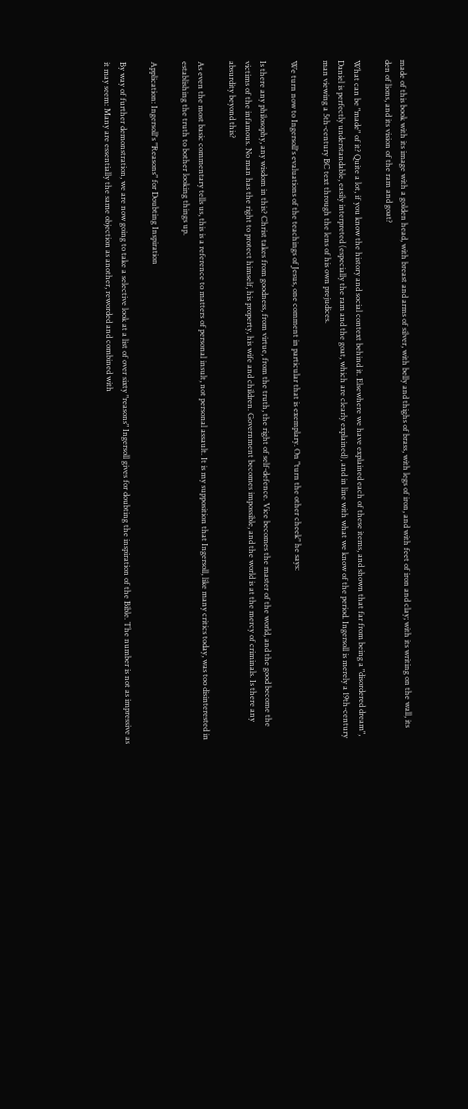made of this book with its image with a golden head, with breast and arms of silver, with belly and thighs of brass, with legs of iron, and with feet of iron and clay; with its writing on the wall, its den of lions, and its vision of the ram and goat?

What can be "made" of it? Quite a lot, if you know the history and social context behind it. Elsewhere we have explained each of these items, and shown that far from being a "disordered dream", Daniel is perfectly understandable, easily interpreted (especially the ram and the goat, which are clearly explained), and in line with what we know of the period. Ingersoll is merely a 19th-century man viewing a 5th-century BC text through the lens of his own prejudices.

We turn now to Ingersoll's evaluations of the teachings of Jesus, one comment in particular that is exemplary. On "turn the other cheek" he says:

Is there any philosophy, any wisdom in this? Christ takes from goodness, from virtue, from the truth, the right of self-defence. Vice becomes the master of the world, and the good become the victims of the infamous. No man has the right to protect himself, his property, his wife and children. Government becomes impossible, and the world is at the mercy of criminals. Is there any absurdity beyond this?

As even the most basic commentary tells us, this is a reference to matters of personal insult, not personal assault. It is my supposition that Ingersoll, like many critics today, was too disinterested in establishing the truth to bother looking things up.

Application: Ingersoll's "Reasons" for Doubting Inspiration

By way of further demonstration, we are now going to take a selective look at a list of over sixty "reasons" Ingersoll gives for doubting the inspiration of the Bible. The number is not as impressive as it may seem: Many are essentially the same objection as another, reworded and combined with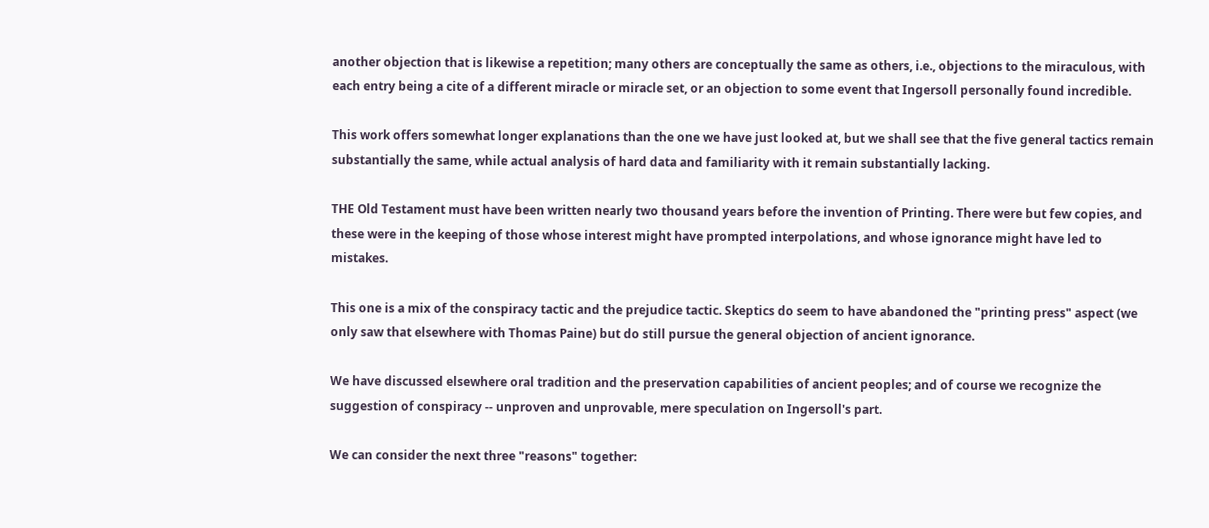another objection that is likewise a repetition; many others are conceptually the same as others, i.e., objections to the miraculous, with each entry being a cite of a different miracle or miracle set, or an objection to some event that Ingersoll personally found incredible.

This work offers somewhat longer explanations than the one we have just looked at, but we shall see that the five general tactics remain substantially the same, while actual analysis of hard data and familiarity with it remain substantially lacking.

THE Old Testament must have been written nearly two thousand years before the invention of Printing. There were but few copies, and these were in the keeping of those whose interest might have prompted interpolations, and whose ignorance might have led to mistakes.

This one is a mix of the conspiracy tactic and the prejudice tactic. Skeptics do seem to have abandoned the "printing press" aspect (we only saw that elsewhere with Thomas Paine) but do still pursue the general objection of ancient ignorance.

We have discussed elsewhere oral tradition and the preservation capabilities of ancient peoples; and of course we recognize the suggestion of conspiracy -- unproven and unprovable, mere speculation on Ingersoll's part.

We can consider the next three "reasons" together: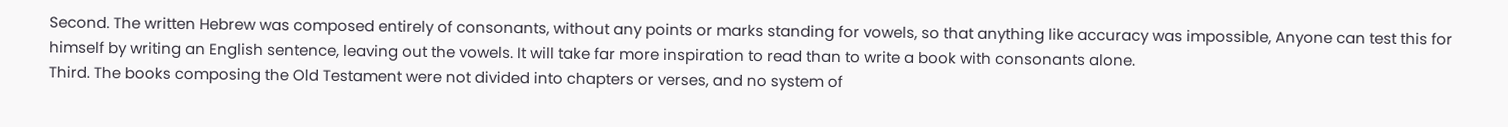Second. The written Hebrew was composed entirely of consonants, without any points or marks standing for vowels, so that anything like accuracy was impossible, Anyone can test this for himself by writing an English sentence, leaving out the vowels. It will take far more inspiration to read than to write a book with consonants alone.
Third. The books composing the Old Testament were not divided into chapters or verses, and no system of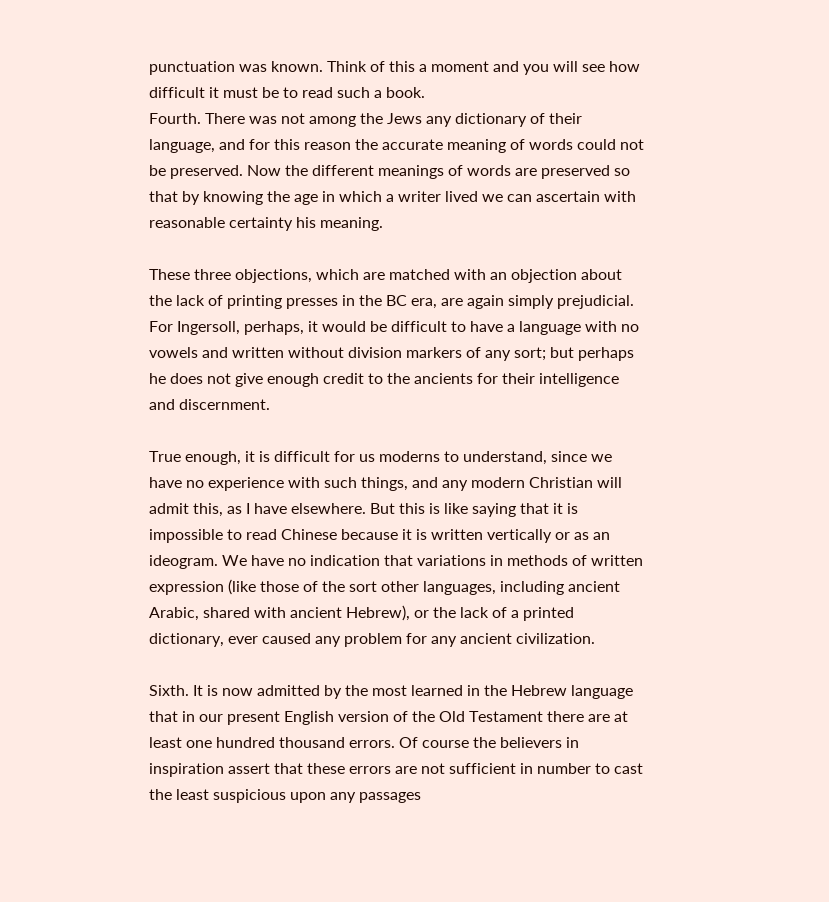punctuation was known. Think of this a moment and you will see how difficult it must be to read such a book.
Fourth. There was not among the Jews any dictionary of their language, and for this reason the accurate meaning of words could not be preserved. Now the different meanings of words are preserved so that by knowing the age in which a writer lived we can ascertain with reasonable certainty his meaning.

These three objections, which are matched with an objection about the lack of printing presses in the BC era, are again simply prejudicial. For Ingersoll, perhaps, it would be difficult to have a language with no vowels and written without division markers of any sort; but perhaps he does not give enough credit to the ancients for their intelligence and discernment.

True enough, it is difficult for us moderns to understand, since we have no experience with such things, and any modern Christian will admit this, as I have elsewhere. But this is like saying that it is impossible to read Chinese because it is written vertically or as an ideogram. We have no indication that variations in methods of written expression (like those of the sort other languages, including ancient Arabic, shared with ancient Hebrew), or the lack of a printed dictionary, ever caused any problem for any ancient civilization.

Sixth. It is now admitted by the most learned in the Hebrew language that in our present English version of the Old Testament there are at least one hundred thousand errors. Of course the believers in inspiration assert that these errors are not sufficient in number to cast the least suspicious upon any passages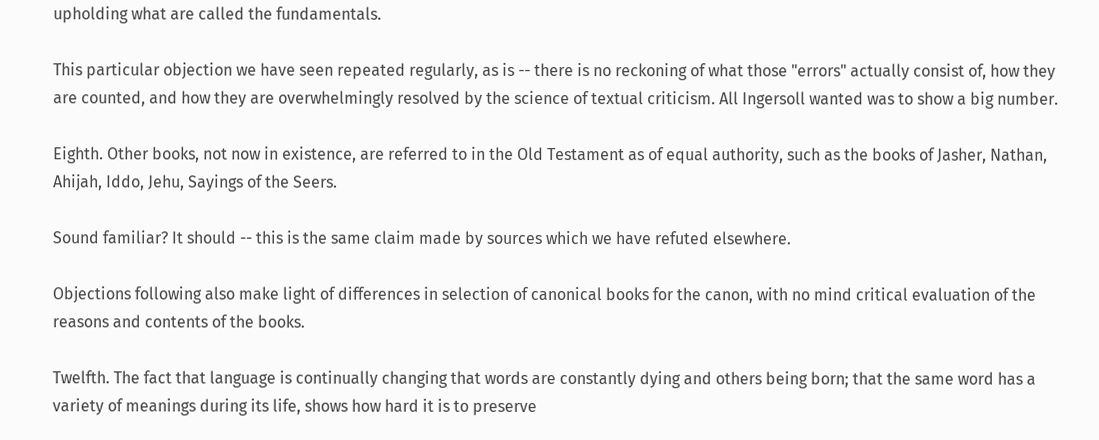upholding what are called the fundamentals.

This particular objection we have seen repeated regularly, as is -- there is no reckoning of what those "errors" actually consist of, how they are counted, and how they are overwhelmingly resolved by the science of textual criticism. All Ingersoll wanted was to show a big number.

Eighth. Other books, not now in existence, are referred to in the Old Testament as of equal authority, such as the books of Jasher, Nathan, Ahijah, Iddo, Jehu, Sayings of the Seers.

Sound familiar? It should -- this is the same claim made by sources which we have refuted elsewhere.

Objections following also make light of differences in selection of canonical books for the canon, with no mind critical evaluation of the reasons and contents of the books.

Twelfth. The fact that language is continually changing that words are constantly dying and others being born; that the same word has a variety of meanings during its life, shows how hard it is to preserve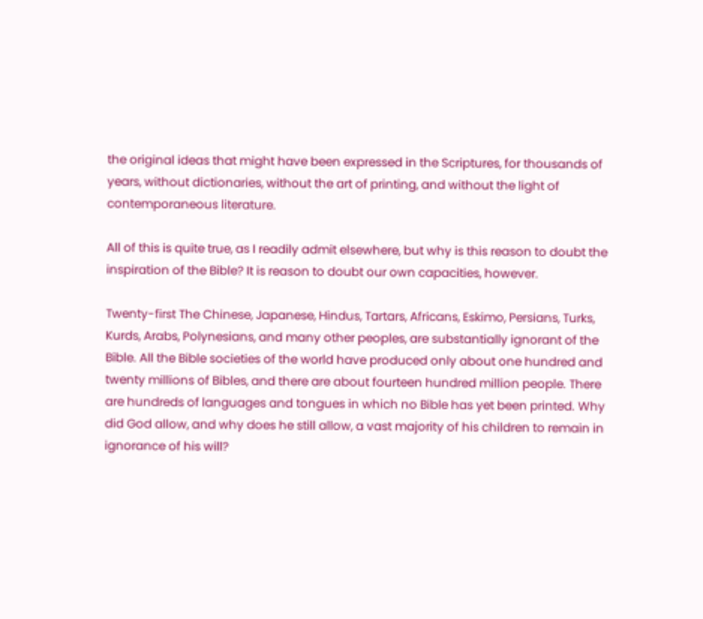the original ideas that might have been expressed in the Scriptures, for thousands of years, without dictionaries, without the art of printing, and without the light of contemporaneous literature.

All of this is quite true, as I readily admit elsewhere, but why is this reason to doubt the inspiration of the Bible? It is reason to doubt our own capacities, however.

Twenty-first The Chinese, Japanese, Hindus, Tartars, Africans, Eskimo, Persians, Turks, Kurds, Arabs, Polynesians, and many other peoples, are substantially ignorant of the Bible. All the Bible societies of the world have produced only about one hundred and twenty millions of Bibles, and there are about fourteen hundred million people. There are hundreds of languages and tongues in which no Bible has yet been printed. Why did God allow, and why does he still allow, a vast majority of his children to remain in ignorance of his will?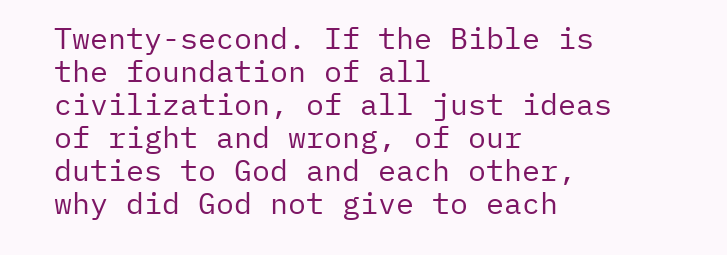Twenty-second. If the Bible is the foundation of all civilization, of all just ideas of right and wrong, of our duties to God and each other, why did God not give to each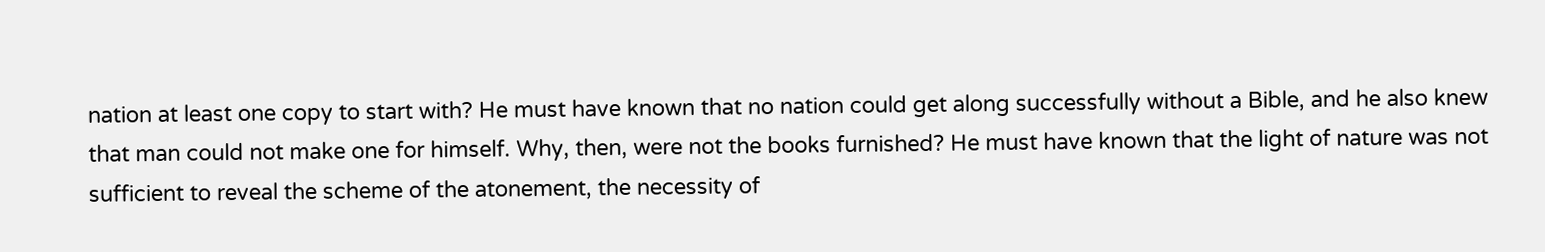nation at least one copy to start with? He must have known that no nation could get along successfully without a Bible, and he also knew that man could not make one for himself. Why, then, were not the books furnished? He must have known that the light of nature was not sufficient to reveal the scheme of the atonement, the necessity of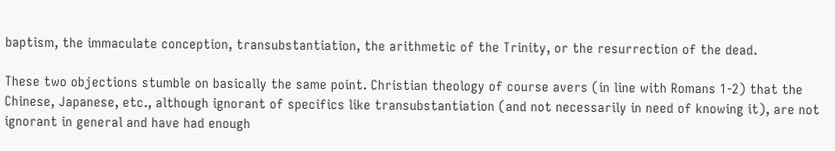baptism, the immaculate conception, transubstantiation, the arithmetic of the Trinity, or the resurrection of the dead.

These two objections stumble on basically the same point. Christian theology of course avers (in line with Romans 1-2) that the Chinese, Japanese, etc., although ignorant of specifics like transubstantiation (and not necessarily in need of knowing it), are not ignorant in general and have had enough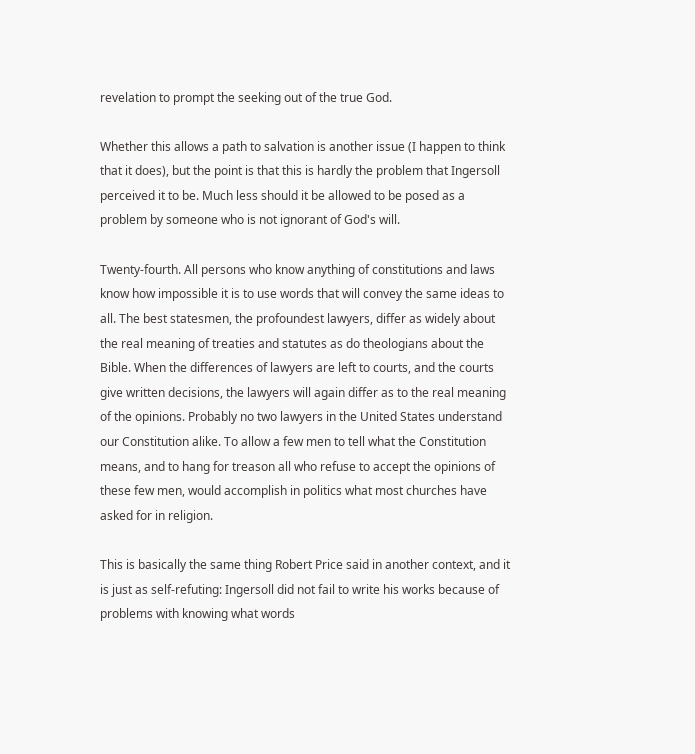revelation to prompt the seeking out of the true God.

Whether this allows a path to salvation is another issue (I happen to think that it does), but the point is that this is hardly the problem that Ingersoll perceived it to be. Much less should it be allowed to be posed as a problem by someone who is not ignorant of God's will.

Twenty-fourth. All persons who know anything of constitutions and laws know how impossible it is to use words that will convey the same ideas to all. The best statesmen, the profoundest lawyers, differ as widely about the real meaning of treaties and statutes as do theologians about the Bible. When the differences of lawyers are left to courts, and the courts give written decisions, the lawyers will again differ as to the real meaning of the opinions. Probably no two lawyers in the United States understand our Constitution alike. To allow a few men to tell what the Constitution means, and to hang for treason all who refuse to accept the opinions of these few men, would accomplish in politics what most churches have asked for in religion.

This is basically the same thing Robert Price said in another context, and it is just as self-refuting: Ingersoll did not fail to write his works because of problems with knowing what words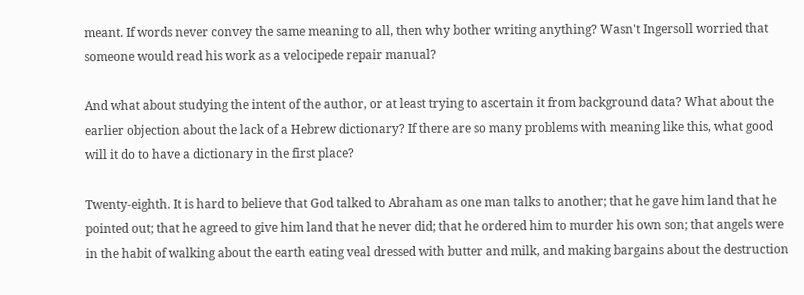meant. If words never convey the same meaning to all, then why bother writing anything? Wasn't Ingersoll worried that someone would read his work as a velocipede repair manual?

And what about studying the intent of the author, or at least trying to ascertain it from background data? What about the earlier objection about the lack of a Hebrew dictionary? If there are so many problems with meaning like this, what good will it do to have a dictionary in the first place?

Twenty-eighth. It is hard to believe that God talked to Abraham as one man talks to another; that he gave him land that he pointed out; that he agreed to give him land that he never did; that he ordered him to murder his own son; that angels were in the habit of walking about the earth eating veal dressed with butter and milk, and making bargains about the destruction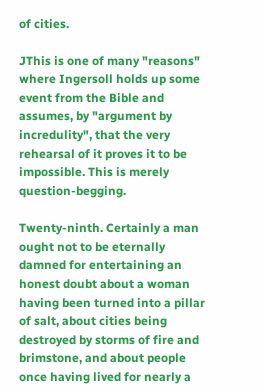of cities.

JThis is one of many "reasons" where Ingersoll holds up some event from the Bible and assumes, by "argument by incredulity", that the very rehearsal of it proves it to be impossible. This is merely question-begging.

Twenty-ninth. Certainly a man ought not to be eternally damned for entertaining an honest doubt about a woman having been turned into a pillar of salt, about cities being destroyed by storms of fire and brimstone, and about people once having lived for nearly a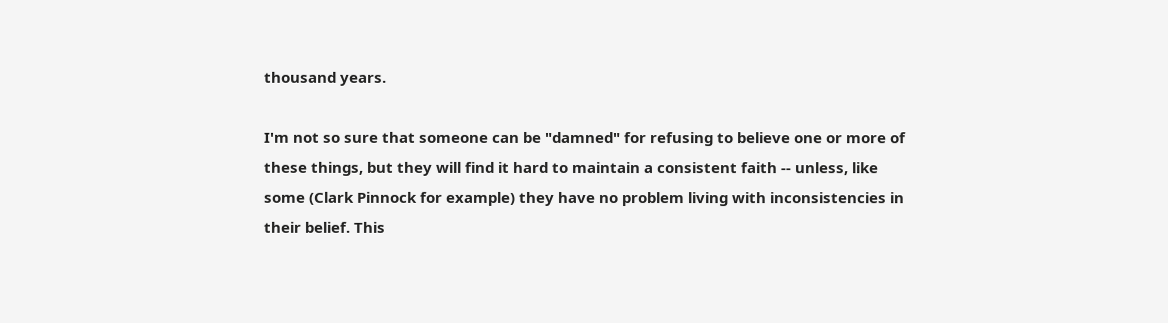thousand years.

I'm not so sure that someone can be "damned" for refusing to believe one or more of these things, but they will find it hard to maintain a consistent faith -- unless, like some (Clark Pinnock for example) they have no problem living with inconsistencies in their belief. This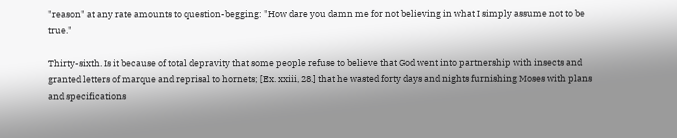"reason" at any rate amounts to question-begging: "How dare you damn me for not believing in what I simply assume not to be true."

Thirty-sixth. Is it because of total depravity that some people refuse to believe that God went into partnership with insects and granted letters of marque and reprisal to hornets; [Ex. xxiii, 28.] that he wasted forty days and nights furnishing Moses with plans and specifications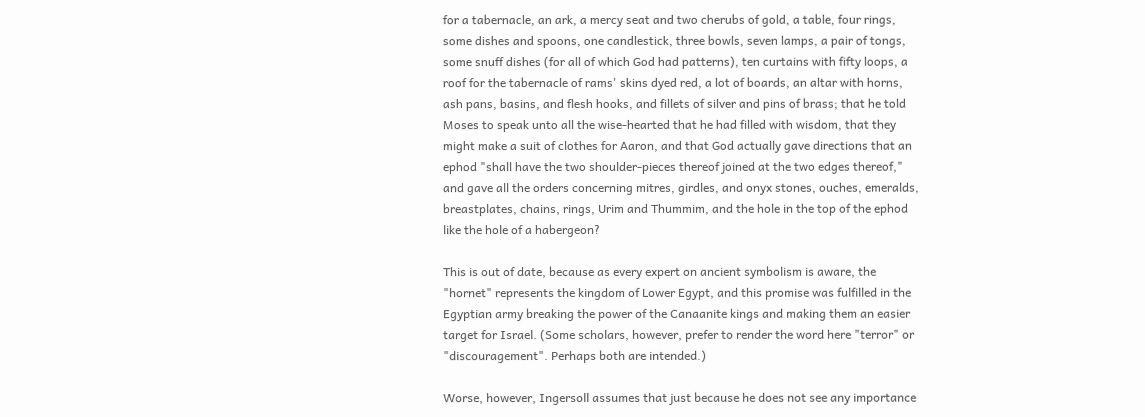for a tabernacle, an ark, a mercy seat and two cherubs of gold, a table, four rings, some dishes and spoons, one candlestick, three bowls, seven lamps, a pair of tongs, some snuff dishes (for all of which God had patterns), ten curtains with fifty loops, a roof for the tabernacle of rams' skins dyed red, a lot of boards, an altar with horns, ash pans, basins, and flesh hooks, and fillets of silver and pins of brass; that he told Moses to speak unto all the wise-hearted that he had filled with wisdom, that they might make a suit of clothes for Aaron, and that God actually gave directions that an ephod "shall have the two shoulder-pieces thereof joined at the two edges thereof," and gave all the orders concerning mitres, girdles, and onyx stones, ouches, emeralds, breastplates, chains, rings, Urim and Thummim, and the hole in the top of the ephod like the hole of a habergeon?

This is out of date, because as every expert on ancient symbolism is aware, the "hornet" represents the kingdom of Lower Egypt, and this promise was fulfilled in the Egyptian army breaking the power of the Canaanite kings and making them an easier target for Israel. (Some scholars, however, prefer to render the word here "terror" or "discouragement". Perhaps both are intended.)

Worse, however, Ingersoll assumes that just because he does not see any importance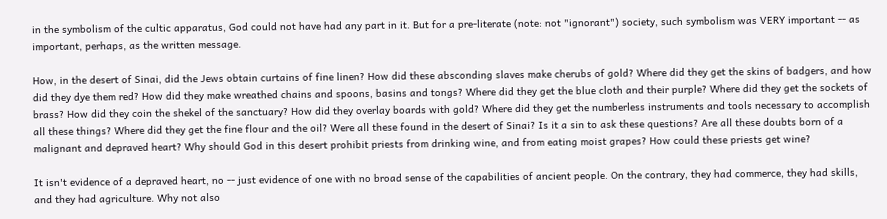in the symbolism of the cultic apparatus, God could not have had any part in it. But for a pre-literate (note: not "ignorant") society, such symbolism was VERY important -- as important, perhaps, as the written message.

How, in the desert of Sinai, did the Jews obtain curtains of fine linen? How did these absconding slaves make cherubs of gold? Where did they get the skins of badgers, and how did they dye them red? How did they make wreathed chains and spoons, basins and tongs? Where did they get the blue cloth and their purple? Where did they get the sockets of brass? How did they coin the shekel of the sanctuary? How did they overlay boards with gold? Where did they get the numberless instruments and tools necessary to accomplish all these things? Where did they get the fine flour and the oil? Were all these found in the desert of Sinai? Is it a sin to ask these questions? Are all these doubts born of a malignant and depraved heart? Why should God in this desert prohibit priests from drinking wine, and from eating moist grapes? How could these priests get wine?

It isn't evidence of a depraved heart, no -- just evidence of one with no broad sense of the capabilities of ancient people. On the contrary, they had commerce, they had skills, and they had agriculture. Why not also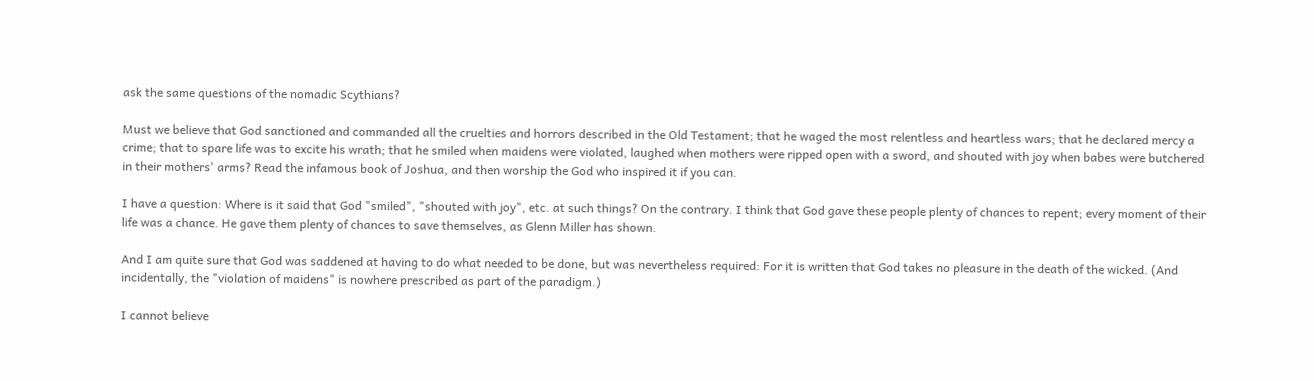ask the same questions of the nomadic Scythians?

Must we believe that God sanctioned and commanded all the cruelties and horrors described in the Old Testament; that he waged the most relentless and heartless wars; that he declared mercy a crime; that to spare life was to excite his wrath; that he smiled when maidens were violated, laughed when mothers were ripped open with a sword, and shouted with joy when babes were butchered in their mothers' arms? Read the infamous book of Joshua, and then worship the God who inspired it if you can.

I have a question: Where is it said that God "smiled", "shouted with joy", etc. at such things? On the contrary. I think that God gave these people plenty of chances to repent; every moment of their life was a chance. He gave them plenty of chances to save themselves, as Glenn Miller has shown.

And I am quite sure that God was saddened at having to do what needed to be done, but was nevertheless required: For it is written that God takes no pleasure in the death of the wicked. (And incidentally, the "violation of maidens" is nowhere prescribed as part of the paradigm.)

I cannot believe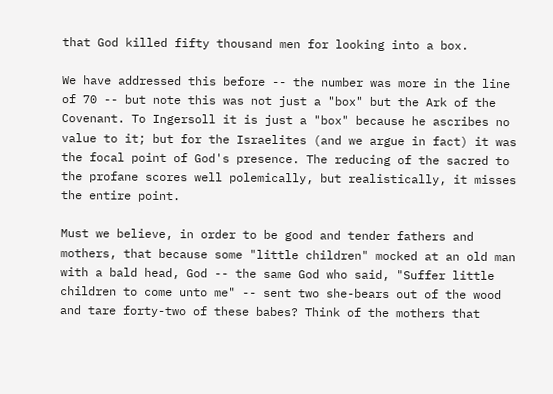that God killed fifty thousand men for looking into a box.

We have addressed this before -- the number was more in the line of 70 -- but note this was not just a "box" but the Ark of the Covenant. To Ingersoll it is just a "box" because he ascribes no value to it; but for the Israelites (and we argue in fact) it was the focal point of God's presence. The reducing of the sacred to the profane scores well polemically, but realistically, it misses the entire point.

Must we believe, in order to be good and tender fathers and mothers, that because some "little children" mocked at an old man with a bald head, God -- the same God who said, "Suffer little children to come unto me" -- sent two she-bears out of the wood and tare forty-two of these babes? Think of the mothers that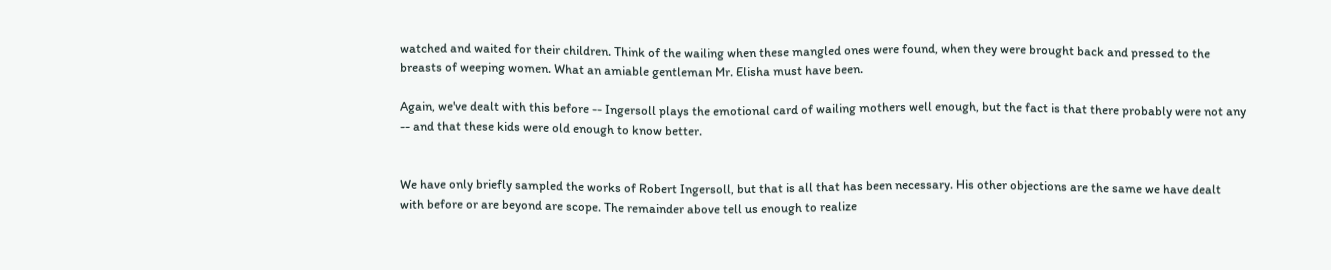watched and waited for their children. Think of the wailing when these mangled ones were found, when they were brought back and pressed to the breasts of weeping women. What an amiable gentleman Mr. Elisha must have been.

Again, we've dealt with this before -- Ingersoll plays the emotional card of wailing mothers well enough, but the fact is that there probably were not any -- and that these kids were old enough to know better.


We have only briefly sampled the works of Robert Ingersoll, but that is all that has been necessary. His other objections are the same we have dealt with before or are beyond are scope. The remainder above tell us enough to realize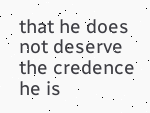that he does not deserve the credence he is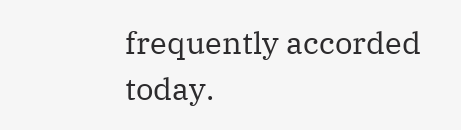frequently accorded today.